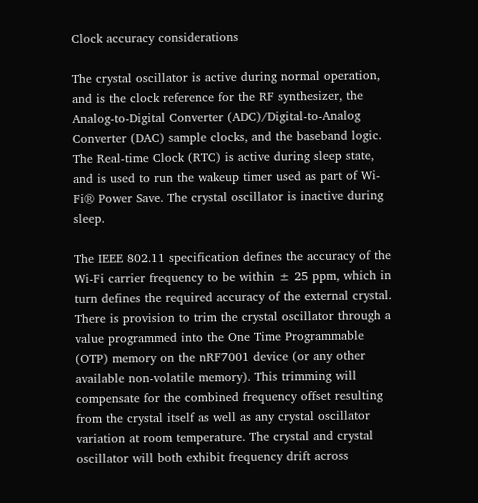Clock accuracy considerations

The crystal oscillator is active during normal operation, and is the clock reference for the RF synthesizer, the Analog-to-Digital Converter (ADC)/Digital-to-Analog Converter (DAC) sample clocks, and the baseband logic. The Real-time Clock (RTC) is active during sleep state, and is used to run the wakeup timer used as part of Wi-Fi® Power Save. The crystal oscillator is inactive during sleep.

The IEEE 802.11 specification defines the accuracy of the Wi-Fi carrier frequency to be within ± 25 ppm, which in turn defines the required accuracy of the external crystal. There is provision to trim the crystal oscillator through a value programmed into the One Time Programmable (OTP) memory on the nRF7001 device (or any other available non-volatile memory). This trimming will compensate for the combined frequency offset resulting from the crystal itself as well as any crystal oscillator variation at room temperature. The crystal and crystal oscillator will both exhibit frequency drift across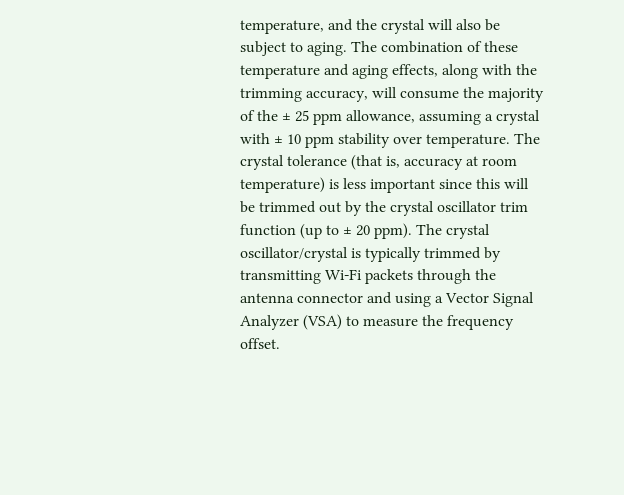temperature, and the crystal will also be subject to aging. The combination of these temperature and aging effects, along with the trimming accuracy, will consume the majority of the ± 25 ppm allowance, assuming a crystal with ± 10 ppm stability over temperature. The crystal tolerance (that is, accuracy at room temperature) is less important since this will be trimmed out by the crystal oscillator trim function (up to ± 20 ppm). The crystal oscillator/crystal is typically trimmed by transmitting Wi-Fi packets through the antenna connector and using a Vector Signal Analyzer (VSA) to measure the frequency offset.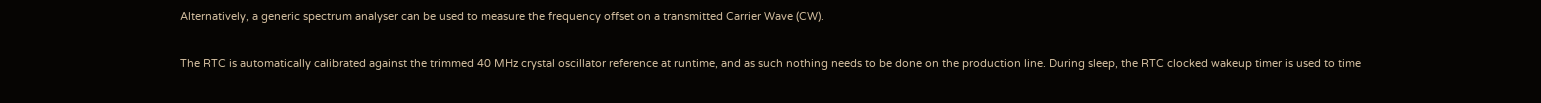Alternatively, a generic spectrum analyser can be used to measure the frequency offset on a transmitted Carrier Wave (CW).

The RTC is automatically calibrated against the trimmed 40 MHz crystal oscillator reference at runtime, and as such nothing needs to be done on the production line. During sleep, the RTC clocked wakeup timer is used to time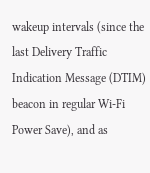wakeup intervals (since the last Delivery Traffic Indication Message (DTIM) beacon in regular Wi-Fi Power Save), and as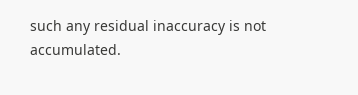such any residual inaccuracy is not accumulated.